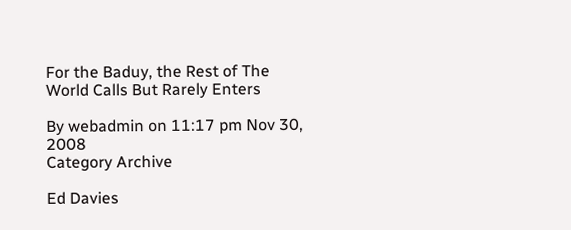For the Baduy, the Rest of The World Calls But Rarely Enters

By webadmin on 11:17 pm Nov 30, 2008
Category Archive

Ed Davies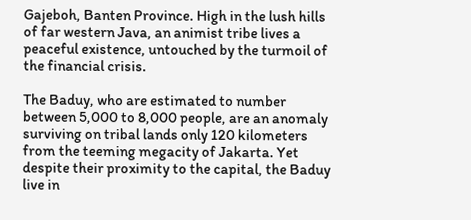Gajeboh, Banten Province. High in the lush hills of far western Java, an animist tribe lives a peaceful existence, untouched by the turmoil of the financial crisis.

The Baduy, who are estimated to number between 5,000 to 8,000 people, are an anomaly surviving on tribal lands only 120 kilometers from the teeming megacity of Jakarta. Yet despite their proximity to the capital, the Baduy live in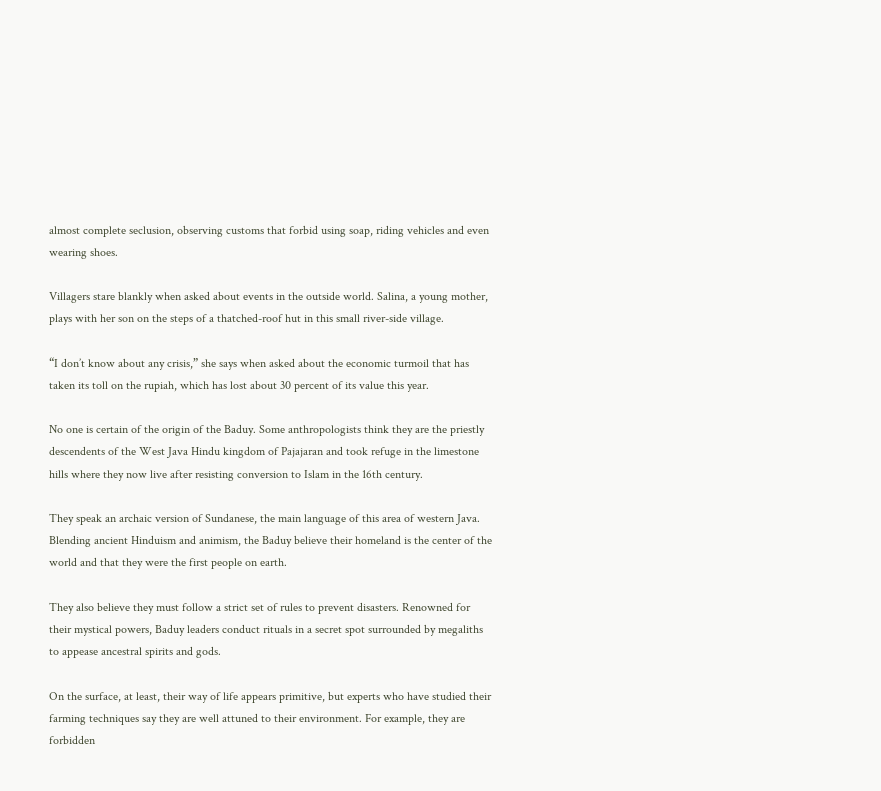almost complete seclusion, observing customs that forbid using soap, riding vehicles and even wearing shoes.

Villagers stare blankly when asked about events in the outside world. Salina, a young mother, plays with her son on the steps of a thatched-roof hut in this small river-side village.

“I don’t know about any crisis,” she says when asked about the economic turmoil that has taken its toll on the rupiah, which has lost about 30 percent of its value this year.

No one is certain of the origin of the Baduy. Some anthropologists think they are the priestly descendents of the West Java Hindu kingdom of Pajajaran and took refuge in the limestone hills where they now live after resisting conversion to Islam in the 16th century.

They speak an archaic version of Sundanese, the main language of this area of western Java. Blending ancient Hinduism and animism, the Baduy believe their homeland is the center of the world and that they were the first people on earth.

They also believe they must follow a strict set of rules to prevent disasters. Renowned for their mystical powers, Baduy leaders conduct rituals in a secret spot surrounded by megaliths to appease ancestral spirits and gods.

On the surface, at least, their way of life appears primitive, but experts who have studied their farming techniques say they are well attuned to their environment. For example, they are forbidden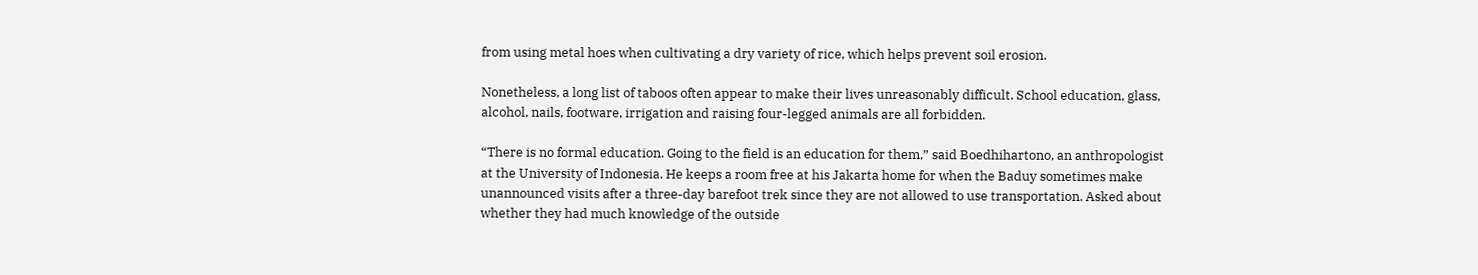from using metal hoes when cultivating a dry variety of rice, which helps prevent soil erosion.

Nonetheless, a long list of taboos often appear to make their lives unreasonably difficult. School education, glass, alcohol, nails, footware, irrigation and raising four-legged animals are all forbidden.

“There is no formal education. Going to the field is an education for them,” said Boedhihartono, an anthropologist at the University of Indonesia. He keeps a room free at his Jakarta home for when the Baduy sometimes make unannounced visits after a three-day barefoot trek since they are not allowed to use transportation. Asked about whether they had much knowledge of the outside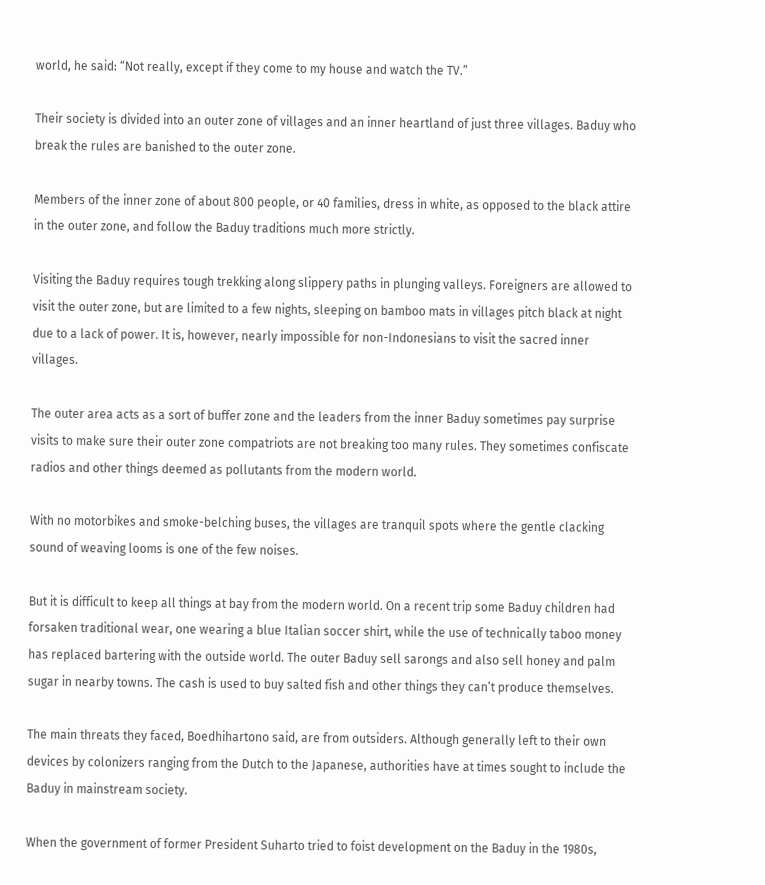world, he said: “Not really, except if they come to my house and watch the TV.”

Their society is divided into an outer zone of villages and an inner heartland of just three villages. Baduy who break the rules are banished to the outer zone.

Members of the inner zone of about 800 people, or 40 families, dress in white, as opposed to the black attire in the outer zone, and follow the Baduy traditions much more strictly.

Visiting the Baduy requires tough trekking along slippery paths in plunging valleys. Foreigners are allowed to visit the outer zone, but are limited to a few nights, sleeping on bamboo mats in villages pitch black at night due to a lack of power. It is, however, nearly impossible for non-Indonesians to visit the sacred inner villages.

The outer area acts as a sort of buffer zone and the leaders from the inner Baduy sometimes pay surprise visits to make sure their outer zone compatriots are not breaking too many rules. They sometimes confiscate radios and other things deemed as pollutants from the modern world.

With no motorbikes and smoke-belching buses, the villages are tranquil spots where the gentle clacking sound of weaving looms is one of the few noises.

But it is difficult to keep all things at bay from the modern world. On a recent trip some Baduy children had forsaken traditional wear, one wearing a blue Italian soccer shirt, while the use of technically taboo money has replaced bartering with the outside world. The outer Baduy sell sarongs and also sell honey and palm sugar in nearby towns. The cash is used to buy salted fish and other things they can’t produce themselves.

The main threats they faced, Boedhihartono said, are from outsiders. Although generally left to their own devices by colonizers ranging from the Dutch to the Japanese, authorities have at times sought to include the Baduy in mainstream society.

When the government of former President Suharto tried to foist development on the Baduy in the 1980s,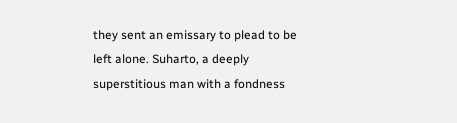they sent an emissary to plead to be left alone. Suharto, a deeply superstitious man with a fondness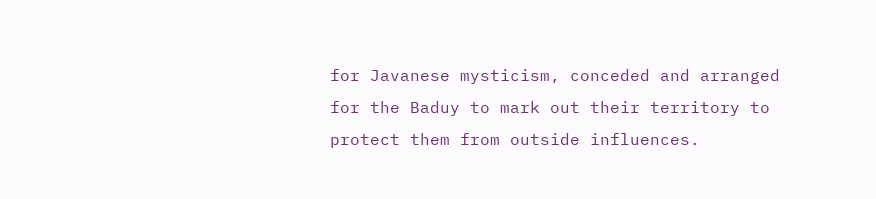for Javanese mysticism, conceded and arranged for the Baduy to mark out their territory to protect them from outside influences.